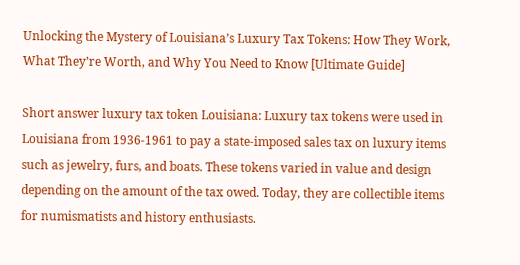Unlocking the Mystery of Louisiana’s Luxury Tax Tokens: How They Work, What They’re Worth, and Why You Need to Know [Ultimate Guide]

Short answer luxury tax token Louisiana: Luxury tax tokens were used in Louisiana from 1936-1961 to pay a state-imposed sales tax on luxury items such as jewelry, furs, and boats. These tokens varied in value and design depending on the amount of the tax owed. Today, they are collectible items for numismatists and history enthusiasts.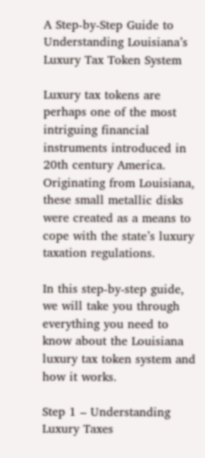A Step-by-Step Guide to Understanding Louisiana’s Luxury Tax Token System

Luxury tax tokens are perhaps one of the most intriguing financial instruments introduced in 20th century America. Originating from Louisiana, these small metallic disks were created as a means to cope with the state’s luxury taxation regulations.

In this step-by-step guide, we will take you through everything you need to know about the Louisiana luxury tax token system and how it works.

Step 1 – Understanding Luxury Taxes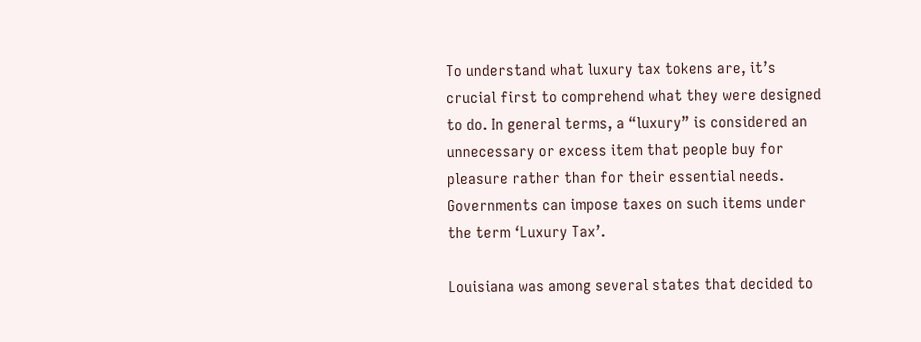To understand what luxury tax tokens are, it’s crucial first to comprehend what they were designed to do. In general terms, a “luxury” is considered an unnecessary or excess item that people buy for pleasure rather than for their essential needs. Governments can impose taxes on such items under the term ‘Luxury Tax’.

Louisiana was among several states that decided to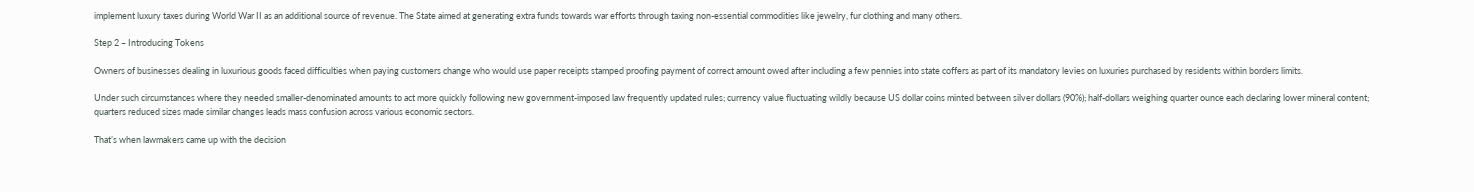implement luxury taxes during World War II as an additional source of revenue. The State aimed at generating extra funds towards war efforts through taxing non-essential commodities like jewelry, fur clothing and many others.

Step 2 – Introducing Tokens

Owners of businesses dealing in luxurious goods faced difficulties when paying customers change who would use paper receipts stamped proofing payment of correct amount owed after including a few pennies into state coffers as part of its mandatory levies on luxuries purchased by residents within borders limits.

Under such circumstances where they needed smaller-denominated amounts to act more quickly following new government-imposed law frequently updated rules; currency value fluctuating wildly because US dollar coins minted between silver dollars (90%); half-dollars weighing quarter ounce each declaring lower mineral content; quarters reduced sizes made similar changes leads mass confusion across various economic sectors.

That’s when lawmakers came up with the decision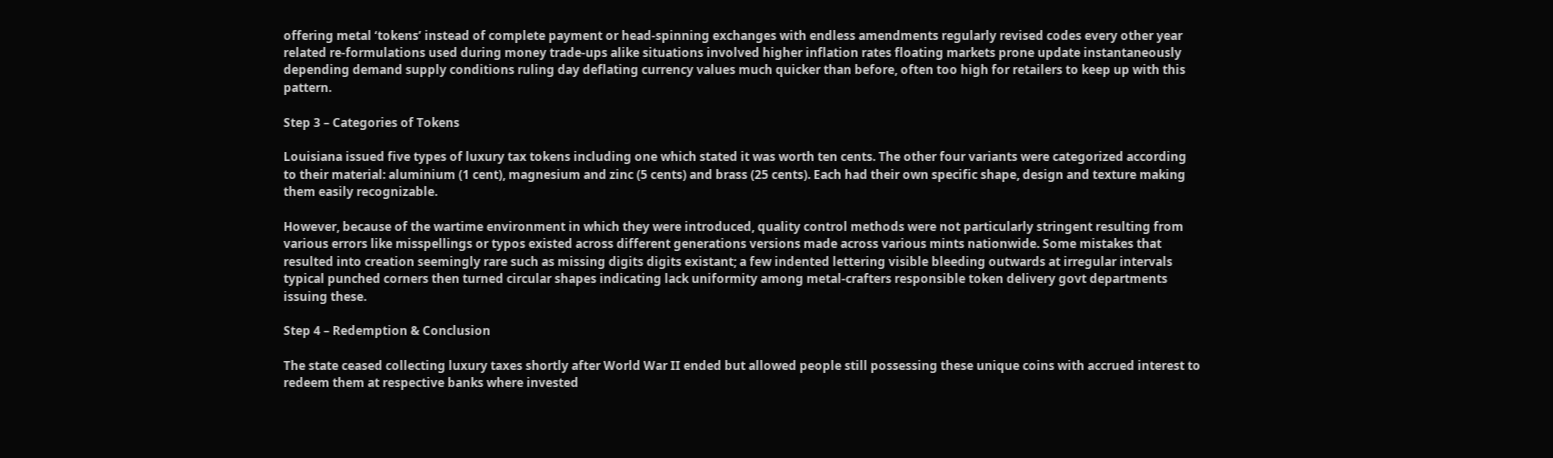offering metal ‘tokens’ instead of complete payment or head-spinning exchanges with endless amendments regularly revised codes every other year related re-formulations used during money trade-ups alike situations involved higher inflation rates floating markets prone update instantaneously depending demand supply conditions ruling day deflating currency values much quicker than before, often too high for retailers to keep up with this pattern.

Step 3 – Categories of Tokens

Louisiana issued five types of luxury tax tokens including one which stated it was worth ten cents. The other four variants were categorized according to their material: aluminium (1 cent), magnesium and zinc (5 cents) and brass (25 cents). Each had their own specific shape, design and texture making them easily recognizable.

However, because of the wartime environment in which they were introduced, quality control methods were not particularly stringent resulting from various errors like misspellings or typos existed across different generations versions made across various mints nationwide. Some mistakes that resulted into creation seemingly rare such as missing digits digits existant; a few indented lettering visible bleeding outwards at irregular intervals typical punched corners then turned circular shapes indicating lack uniformity among metal-crafters responsible token delivery govt departments issuing these.

Step 4 – Redemption & Conclusion

The state ceased collecting luxury taxes shortly after World War II ended but allowed people still possessing these unique coins with accrued interest to redeem them at respective banks where invested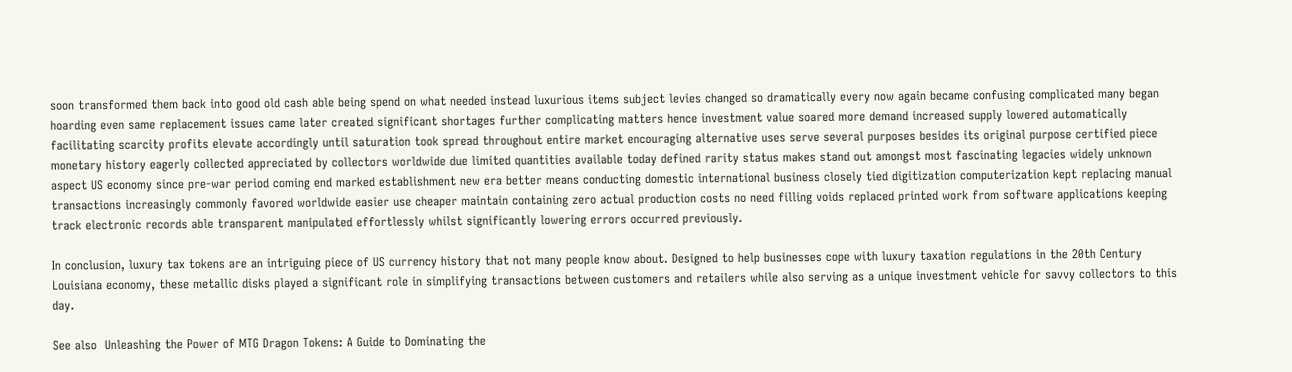soon transformed them back into good old cash able being spend on what needed instead luxurious items subject levies changed so dramatically every now again became confusing complicated many began hoarding even same replacement issues came later created significant shortages further complicating matters hence investment value soared more demand increased supply lowered automatically facilitating scarcity profits elevate accordingly until saturation took spread throughout entire market encouraging alternative uses serve several purposes besides its original purpose certified piece monetary history eagerly collected appreciated by collectors worldwide due limited quantities available today defined rarity status makes stand out amongst most fascinating legacies widely unknown aspect US economy since pre-war period coming end marked establishment new era better means conducting domestic international business closely tied digitization computerization kept replacing manual transactions increasingly commonly favored worldwide easier use cheaper maintain containing zero actual production costs no need filling voids replaced printed work from software applications keeping track electronic records able transparent manipulated effortlessly whilst significantly lowering errors occurred previously.

In conclusion, luxury tax tokens are an intriguing piece of US currency history that not many people know about. Designed to help businesses cope with luxury taxation regulations in the 20th Century Louisiana economy, these metallic disks played a significant role in simplifying transactions between customers and retailers while also serving as a unique investment vehicle for savvy collectors to this day.

See also  Unleashing the Power of MTG Dragon Tokens: A Guide to Dominating the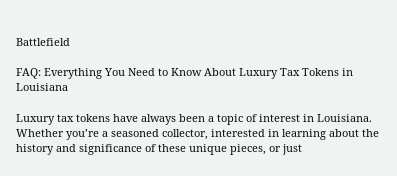Battlefield

FAQ: Everything You Need to Know About Luxury Tax Tokens in Louisiana

Luxury tax tokens have always been a topic of interest in Louisiana. Whether you’re a seasoned collector, interested in learning about the history and significance of these unique pieces, or just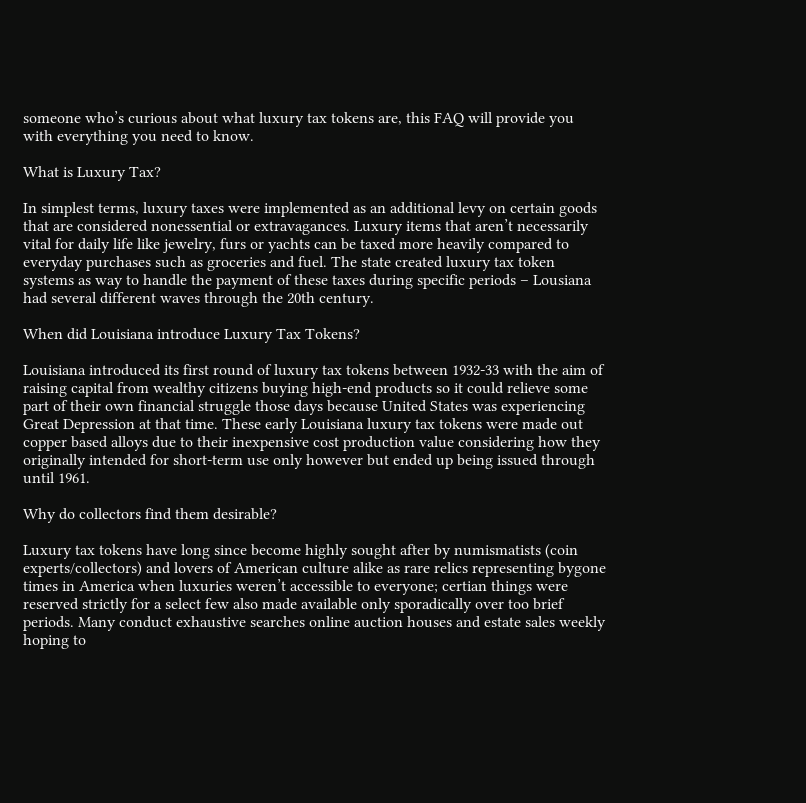someone who’s curious about what luxury tax tokens are, this FAQ will provide you with everything you need to know.

What is Luxury Tax?

In simplest terms, luxury taxes were implemented as an additional levy on certain goods that are considered nonessential or extravagances. Luxury items that aren’t necessarily vital for daily life like jewelry, furs or yachts can be taxed more heavily compared to everyday purchases such as groceries and fuel. The state created luxury tax token systems as way to handle the payment of these taxes during specific periods – Lousiana had several different waves through the 20th century.

When did Louisiana introduce Luxury Tax Tokens?

Louisiana introduced its first round of luxury tax tokens between 1932-33 with the aim of raising capital from wealthy citizens buying high-end products so it could relieve some part of their own financial struggle those days because United States was experiencing Great Depression at that time. These early Louisiana luxury tax tokens were made out copper based alloys due to their inexpensive cost production value considering how they originally intended for short-term use only however but ended up being issued through until 1961.

Why do collectors find them desirable?

Luxury tax tokens have long since become highly sought after by numismatists (coin experts/collectors) and lovers of American culture alike as rare relics representing bygone times in America when luxuries weren’t accessible to everyone; certian things were reserved strictly for a select few also made available only sporadically over too brief periods. Many conduct exhaustive searches online auction houses and estate sales weekly hoping to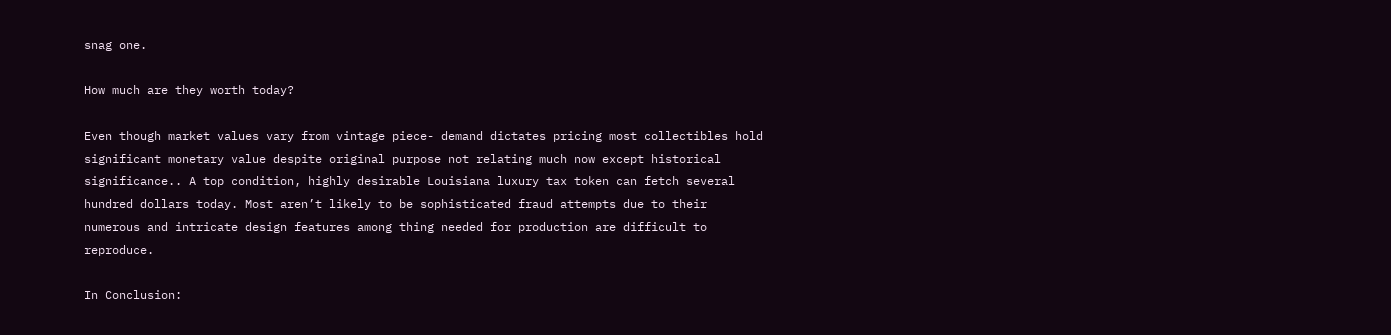snag one.

How much are they worth today?

Even though market values vary from vintage piece- demand dictates pricing most collectibles hold significant monetary value despite original purpose not relating much now except historical significance.. A top condition, highly desirable Louisiana luxury tax token can fetch several hundred dollars today. Most aren’t likely to be sophisticated fraud attempts due to their numerous and intricate design features among thing needed for production are difficult to reproduce.

In Conclusion: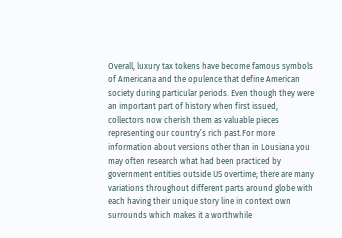Overall, luxury tax tokens have become famous symbols of Americana and the opulence that define American society during particular periods. Even though they were an important part of history when first issued, collectors now cherish them as valuable pieces representing our country’s rich past.For more information about versions other than in Lousiana you may often research what had been practiced by government entities outside US overtime; there are many variations throughout different parts around globe with each having their unique story line in context own surrounds which makes it a worthwhile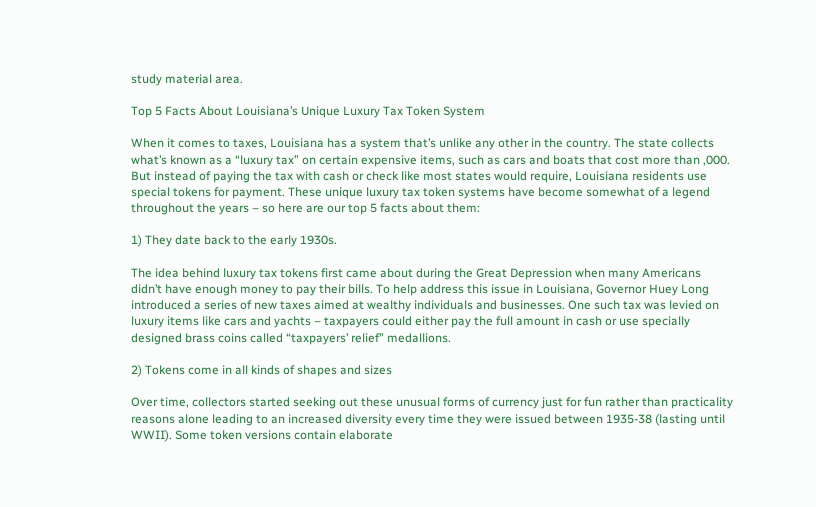study material area.

Top 5 Facts About Louisiana’s Unique Luxury Tax Token System

When it comes to taxes, Louisiana has a system that’s unlike any other in the country. The state collects what’s known as a “luxury tax” on certain expensive items, such as cars and boats that cost more than ,000. But instead of paying the tax with cash or check like most states would require, Louisiana residents use special tokens for payment. These unique luxury tax token systems have become somewhat of a legend throughout the years – so here are our top 5 facts about them:

1) They date back to the early 1930s.

The idea behind luxury tax tokens first came about during the Great Depression when many Americans didn’t have enough money to pay their bills. To help address this issue in Louisiana, Governor Huey Long introduced a series of new taxes aimed at wealthy individuals and businesses. One such tax was levied on luxury items like cars and yachts – taxpayers could either pay the full amount in cash or use specially designed brass coins called “taxpayers’ relief” medallions.

2) Tokens come in all kinds of shapes and sizes

Over time, collectors started seeking out these unusual forms of currency just for fun rather than practicality reasons alone leading to an increased diversity every time they were issued between 1935-38 (lasting until WWII). Some token versions contain elaborate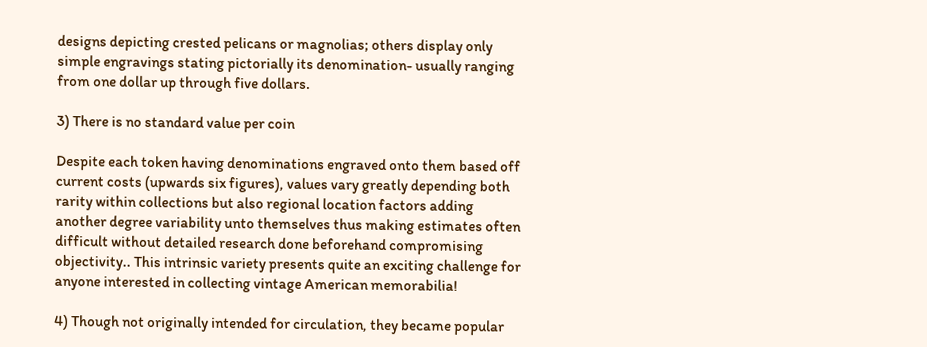designs depicting crested pelicans or magnolias; others display only simple engravings stating pictorially its denomination- usually ranging from one dollar up through five dollars.

3) There is no standard value per coin

Despite each token having denominations engraved onto them based off current costs (upwards six figures), values vary greatly depending both rarity within collections but also regional location factors adding another degree variability unto themselves thus making estimates often difficult without detailed research done beforehand compromising objectivity.. This intrinsic variety presents quite an exciting challenge for anyone interested in collecting vintage American memorabilia!

4) Though not originally intended for circulation, they became popular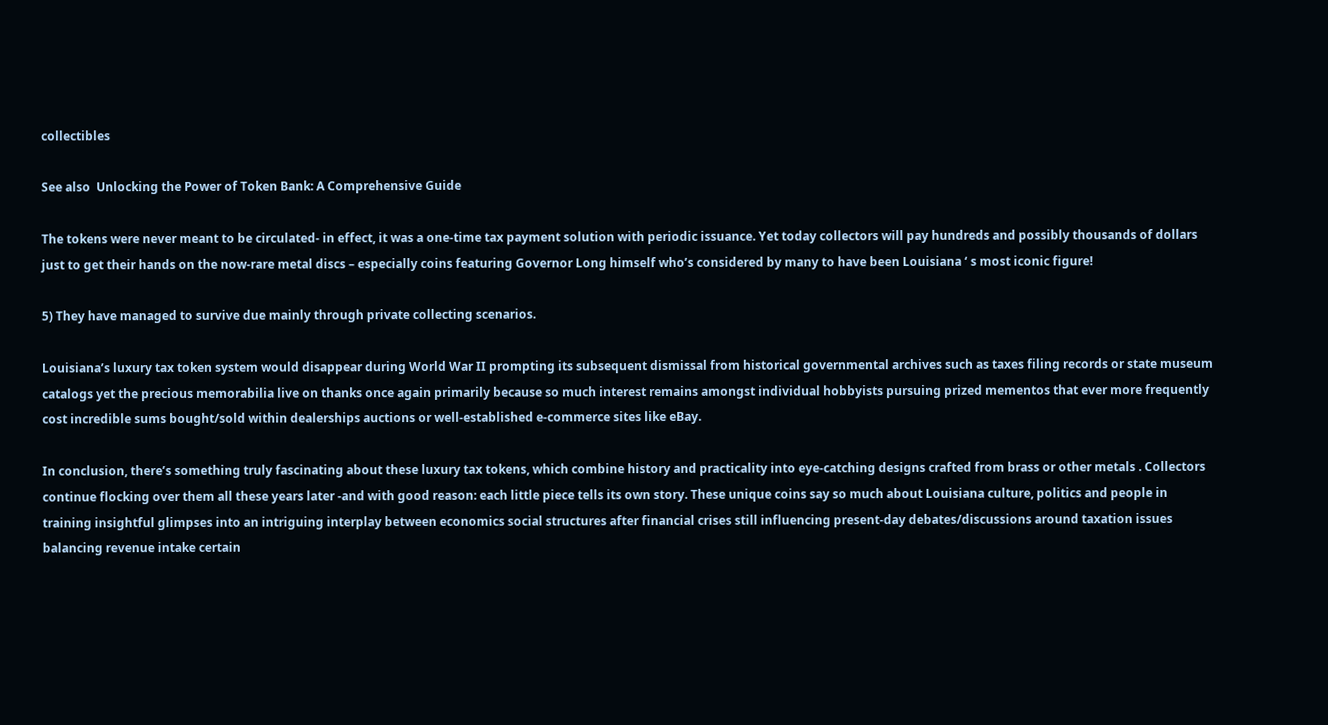collectibles

See also  Unlocking the Power of Token Bank: A Comprehensive Guide

The tokens were never meant to be circulated- in effect, it was a one-time tax payment solution with periodic issuance. Yet today collectors will pay hundreds and possibly thousands of dollars just to get their hands on the now-rare metal discs – especially coins featuring Governor Long himself who’s considered by many to have been Louisiana ‘ s most iconic figure!

5) They have managed to survive due mainly through private collecting scenarios.

Louisiana’s luxury tax token system would disappear during World War II prompting its subsequent dismissal from historical governmental archives such as taxes filing records or state museum catalogs yet the precious memorabilia live on thanks once again primarily because so much interest remains amongst individual hobbyists pursuing prized mementos that ever more frequently cost incredible sums bought/sold within dealerships auctions or well-established e-commerce sites like eBay.

In conclusion, there’s something truly fascinating about these luxury tax tokens, which combine history and practicality into eye-catching designs crafted from brass or other metals . Collectors continue flocking over them all these years later -and with good reason: each little piece tells its own story. These unique coins say so much about Louisiana culture, politics and people in training insightful glimpses into an intriguing interplay between economics social structures after financial crises still influencing present-day debates/discussions around taxation issues balancing revenue intake certain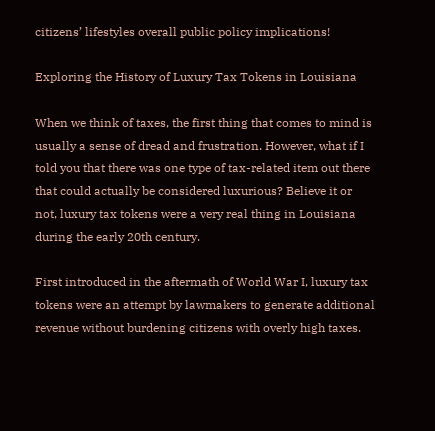citizens’ lifestyles overall public policy implications!

Exploring the History of Luxury Tax Tokens in Louisiana

When we think of taxes, the first thing that comes to mind is usually a sense of dread and frustration. However, what if I told you that there was one type of tax-related item out there that could actually be considered luxurious? Believe it or not, luxury tax tokens were a very real thing in Louisiana during the early 20th century.

First introduced in the aftermath of World War I, luxury tax tokens were an attempt by lawmakers to generate additional revenue without burdening citizens with overly high taxes.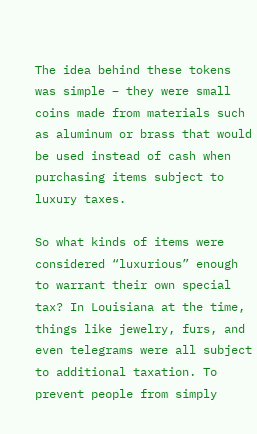The idea behind these tokens was simple – they were small coins made from materials such as aluminum or brass that would be used instead of cash when purchasing items subject to luxury taxes.

So what kinds of items were considered “luxurious” enough to warrant their own special tax? In Louisiana at the time, things like jewelry, furs, and even telegrams were all subject to additional taxation. To prevent people from simply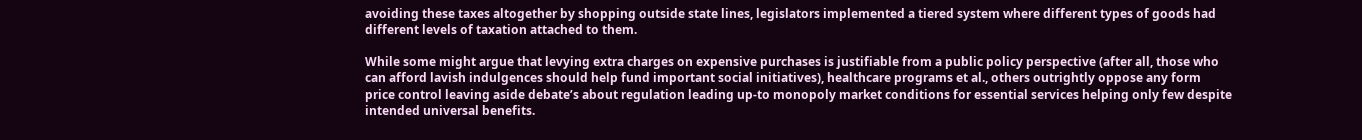avoiding these taxes altogether by shopping outside state lines, legislators implemented a tiered system where different types of goods had different levels of taxation attached to them.

While some might argue that levying extra charges on expensive purchases is justifiable from a public policy perspective (after all, those who can afford lavish indulgences should help fund important social initiatives), healthcare programs et al., others outrightly oppose any form price control leaving aside debate’s about regulation leading up-to monopoly market conditions for essential services helping only few despite intended universal benefits.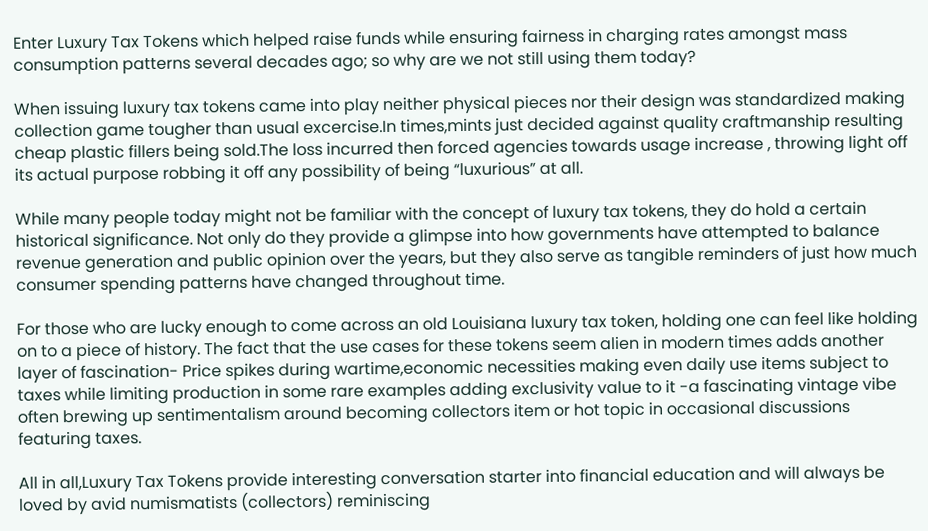Enter Luxury Tax Tokens which helped raise funds while ensuring fairness in charging rates amongst mass consumption patterns several decades ago; so why are we not still using them today?

When issuing luxury tax tokens came into play neither physical pieces nor their design was standardized making collection game tougher than usual excercise.In times,mints just decided against quality craftmanship resulting cheap plastic fillers being sold.The loss incurred then forced agencies towards usage increase , throwing light off its actual purpose robbing it off any possibility of being “luxurious” at all.

While many people today might not be familiar with the concept of luxury tax tokens, they do hold a certain historical significance. Not only do they provide a glimpse into how governments have attempted to balance revenue generation and public opinion over the years, but they also serve as tangible reminders of just how much consumer spending patterns have changed throughout time.

For those who are lucky enough to come across an old Louisiana luxury tax token, holding one can feel like holding on to a piece of history. The fact that the use cases for these tokens seem alien in modern times adds another layer of fascination- Price spikes during wartime,economic necessities making even daily use items subject to taxes while limiting production in some rare examples adding exclusivity value to it -a fascinating vintage vibe often brewing up sentimentalism around becoming collectors item or hot topic in occasional discussions featuring taxes.

All in all,Luxury Tax Tokens provide interesting conversation starter into financial education and will always be loved by avid numismatists (collectors) reminiscing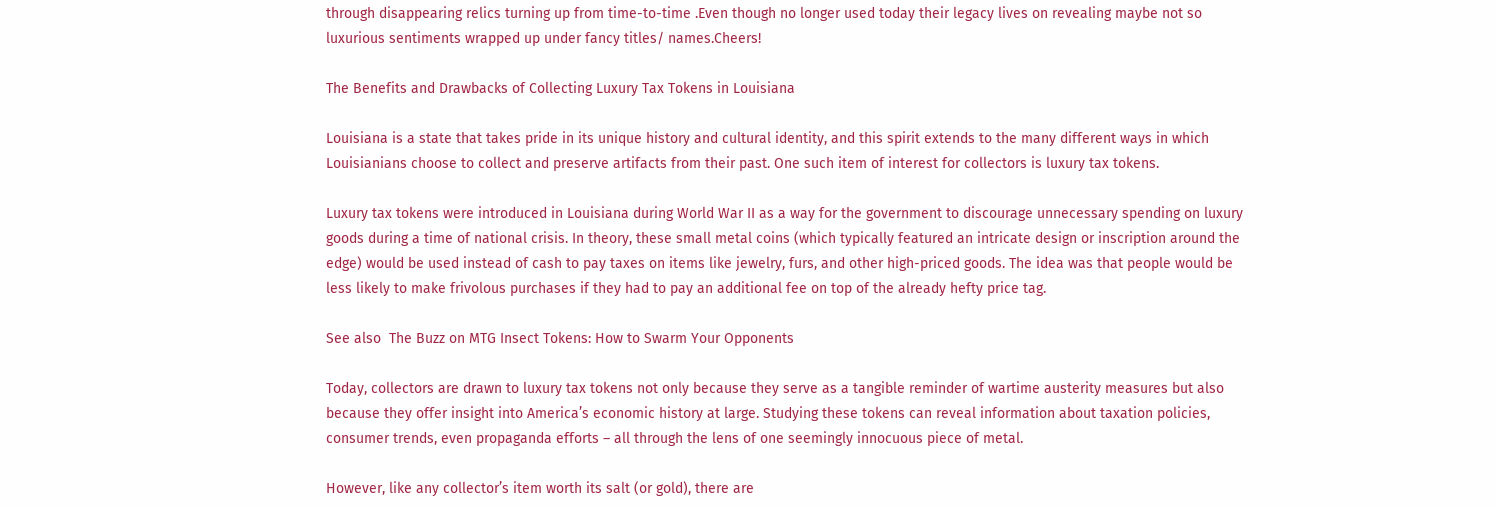through disappearing relics turning up from time-to-time .Even though no longer used today their legacy lives on revealing maybe not so luxurious sentiments wrapped up under fancy titles/ names.Cheers!

The Benefits and Drawbacks of Collecting Luxury Tax Tokens in Louisiana

Louisiana is a state that takes pride in its unique history and cultural identity, and this spirit extends to the many different ways in which Louisianians choose to collect and preserve artifacts from their past. One such item of interest for collectors is luxury tax tokens.

Luxury tax tokens were introduced in Louisiana during World War II as a way for the government to discourage unnecessary spending on luxury goods during a time of national crisis. In theory, these small metal coins (which typically featured an intricate design or inscription around the edge) would be used instead of cash to pay taxes on items like jewelry, furs, and other high-priced goods. The idea was that people would be less likely to make frivolous purchases if they had to pay an additional fee on top of the already hefty price tag.

See also  The Buzz on MTG Insect Tokens: How to Swarm Your Opponents

Today, collectors are drawn to luxury tax tokens not only because they serve as a tangible reminder of wartime austerity measures but also because they offer insight into America’s economic history at large. Studying these tokens can reveal information about taxation policies, consumer trends, even propaganda efforts – all through the lens of one seemingly innocuous piece of metal.

However, like any collector’s item worth its salt (or gold), there are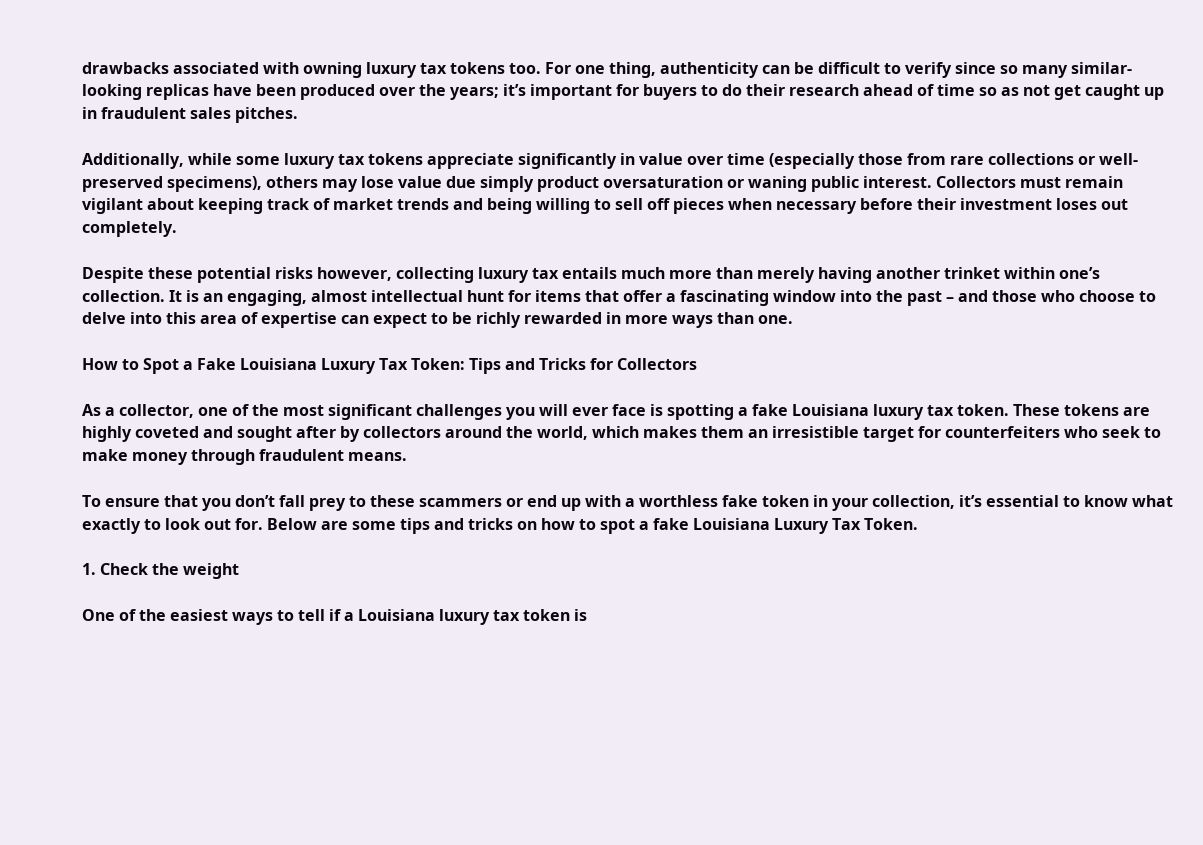drawbacks associated with owning luxury tax tokens too. For one thing, authenticity can be difficult to verify since so many similar-looking replicas have been produced over the years; it’s important for buyers to do their research ahead of time so as not get caught up in fraudulent sales pitches.

Additionally, while some luxury tax tokens appreciate significantly in value over time (especially those from rare collections or well-preserved specimens), others may lose value due simply product oversaturation or waning public interest. Collectors must remain vigilant about keeping track of market trends and being willing to sell off pieces when necessary before their investment loses out completely.

Despite these potential risks however, collecting luxury tax entails much more than merely having another trinket within one’s collection. It is an engaging, almost intellectual hunt for items that offer a fascinating window into the past – and those who choose to delve into this area of expertise can expect to be richly rewarded in more ways than one.

How to Spot a Fake Louisiana Luxury Tax Token: Tips and Tricks for Collectors

As a collector, one of the most significant challenges you will ever face is spotting a fake Louisiana luxury tax token. These tokens are highly coveted and sought after by collectors around the world, which makes them an irresistible target for counterfeiters who seek to make money through fraudulent means.

To ensure that you don’t fall prey to these scammers or end up with a worthless fake token in your collection, it’s essential to know what exactly to look out for. Below are some tips and tricks on how to spot a fake Louisiana Luxury Tax Token.

1. Check the weight

One of the easiest ways to tell if a Louisiana luxury tax token is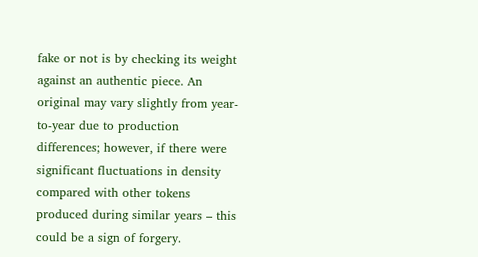fake or not is by checking its weight against an authentic piece. An original may vary slightly from year-to-year due to production differences; however, if there were significant fluctuations in density compared with other tokens produced during similar years – this could be a sign of forgery.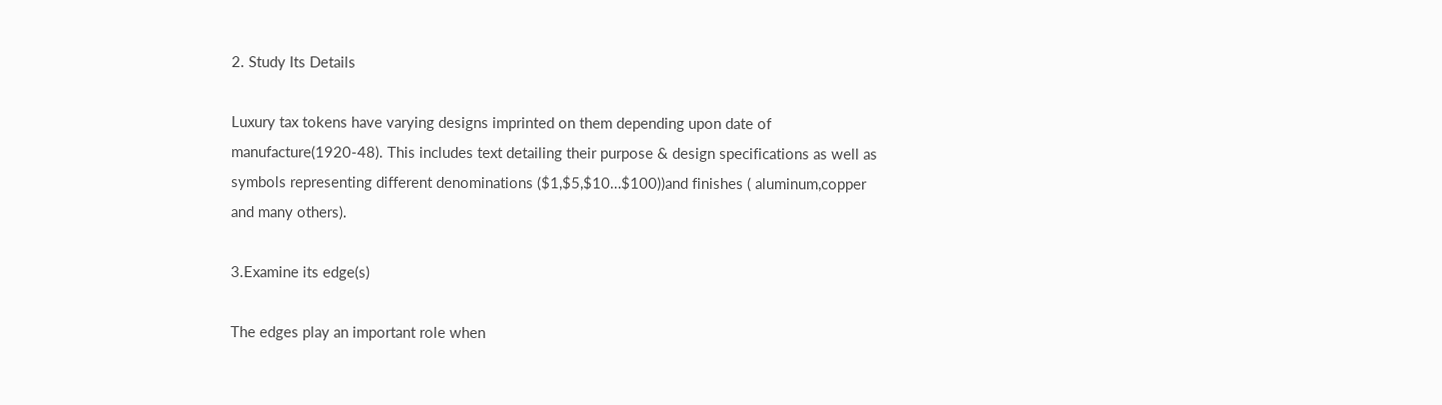2. Study Its Details

Luxury tax tokens have varying designs imprinted on them depending upon date of manufacture(1920-48). This includes text detailing their purpose & design specifications as well as symbols representing different denominations ($1,$5,$10…$100))and finishes ( aluminum,copper and many others).

3.Examine its edge(s)

The edges play an important role when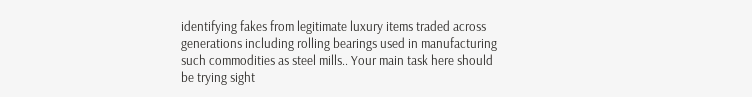identifying fakes from legitimate luxury items traded across generations including rolling bearings used in manufacturing such commodities as steel mills.. Your main task here should be trying sight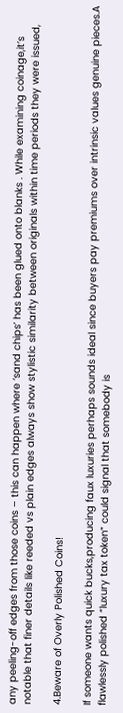any peeling-off edges from those coins – this can happen where ‘sand chips’ has been glued onto blanks . While examining coinage,it’s notable that finer details like reeded vs plain edges always show stylistic similarity between originals within time periods they were issued,

4.Beware of Overly Polished Coins!

If someone wants quick bucks,producing faux luxuries perhaps sounds ideal since buyers pay premiums over intrinsic values genuine pieces.A flawlessly polished “luxury tax token” could signal that somebody is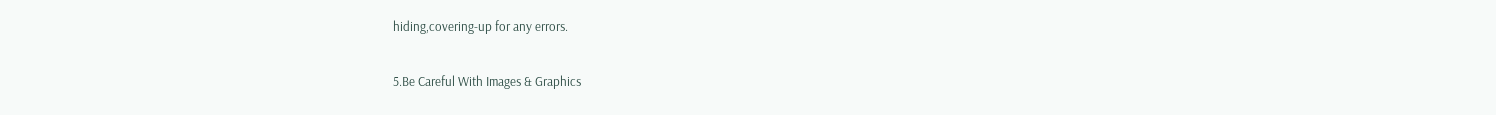hiding,covering-up for any errors.

5.Be Careful With Images & Graphics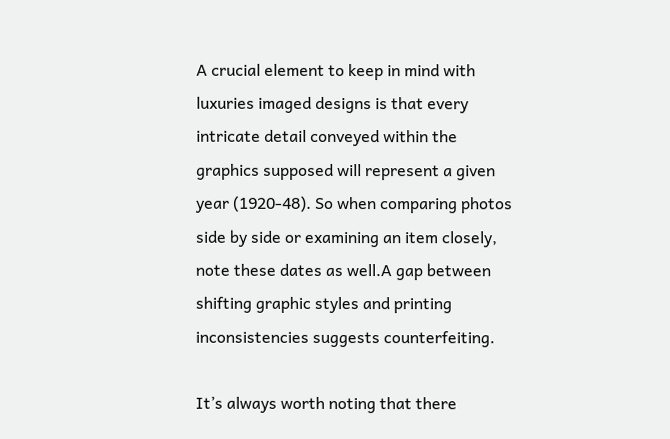A crucial element to keep in mind with luxuries imaged designs is that every intricate detail conveyed within the graphics supposed will represent a given year (1920-48). So when comparing photos side by side or examining an item closely, note these dates as well.A gap between shifting graphic styles and printing inconsistencies suggests counterfeiting.

It’s always worth noting that there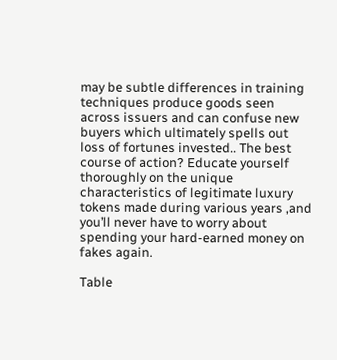may be subtle differences in training techniques produce goods seen across issuers and can confuse new buyers which ultimately spells out loss of fortunes invested.. The best course of action? Educate yourself thoroughly on the unique characteristics of legitimate luxury tokens made during various years ,and you’ll never have to worry about spending your hard-earned money on fakes again.

Table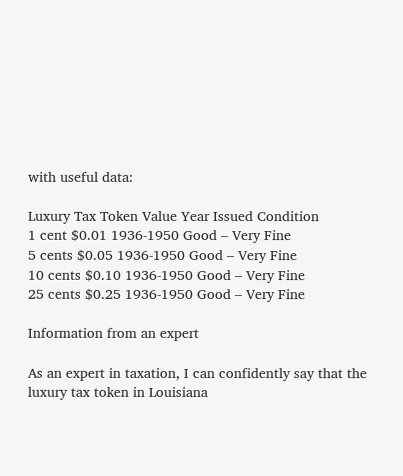with useful data:

Luxury Tax Token Value Year Issued Condition
1 cent $0.01 1936-1950 Good – Very Fine
5 cents $0.05 1936-1950 Good – Very Fine
10 cents $0.10 1936-1950 Good – Very Fine
25 cents $0.25 1936-1950 Good – Very Fine

Information from an expert

As an expert in taxation, I can confidently say that the luxury tax token in Louisiana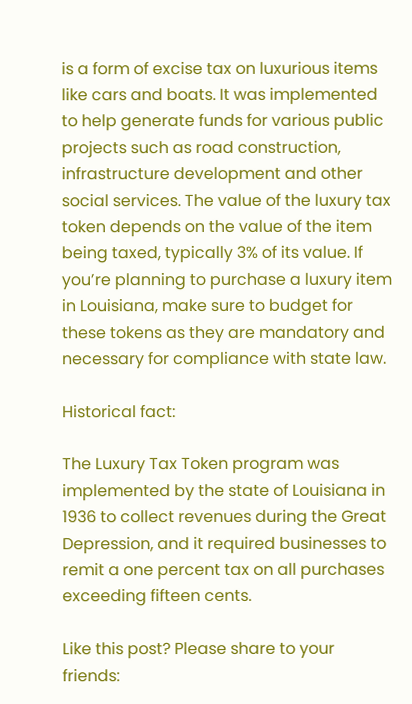is a form of excise tax on luxurious items like cars and boats. It was implemented to help generate funds for various public projects such as road construction, infrastructure development and other social services. The value of the luxury tax token depends on the value of the item being taxed, typically 3% of its value. If you’re planning to purchase a luxury item in Louisiana, make sure to budget for these tokens as they are mandatory and necessary for compliance with state law.

Historical fact:

The Luxury Tax Token program was implemented by the state of Louisiana in 1936 to collect revenues during the Great Depression, and it required businesses to remit a one percent tax on all purchases exceeding fifteen cents.

Like this post? Please share to your friends: